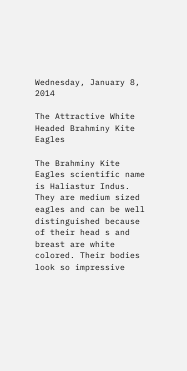Wednesday, January 8, 2014

The Attractive White Headed Brahminy Kite Eagles

The Brahminy Kite Eagles scientific name is Haliastur Indus. They are medium sized eagles and can be well distinguished because of their head s and breast are white colored. Their bodies look so impressive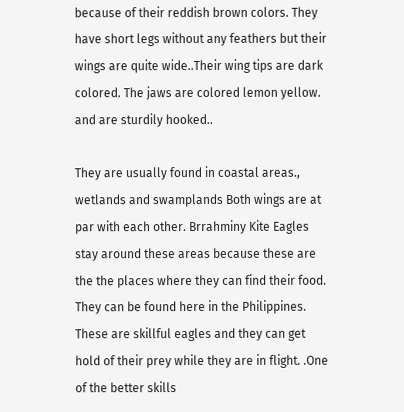because of their reddish brown colors. They have short legs without any feathers but their wings are quite wide..Their wing tips are dark colored. The jaws are colored lemon yellow. and are sturdily hooked..

They are usually found in coastal areas., wetlands and swamplands Both wings are at par with each other. Brrahminy Kite Eagles stay around these areas because these are the the places where they can find their food. They can be found here in the Philippines. These are skillful eagles and they can get hold of their prey while they are in flight. .One of the better skills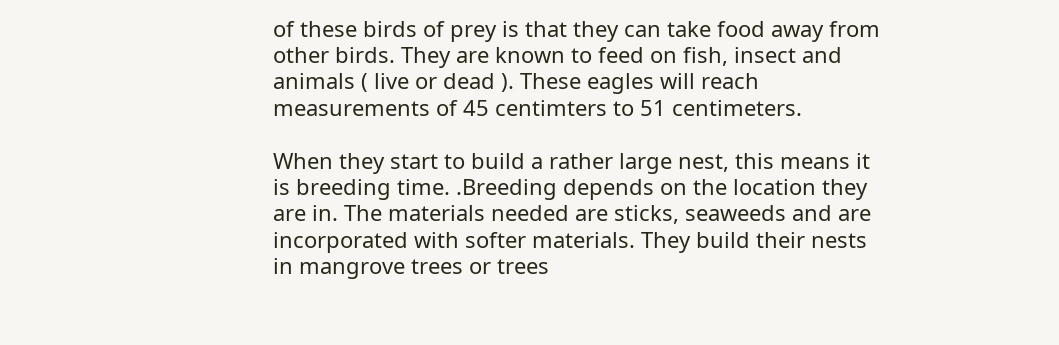of these birds of prey is that they can take food away from other birds. They are known to feed on fish, insect and animals ( live or dead ). These eagles will reach measurements of 45 centimters to 51 centimeters.

When they start to build a rather large nest, this means it is breeding time. .Breeding depends on the location they are in. The materials needed are sticks, seaweeds and are incorporated with softer materials. They build their nests in mangrove trees or trees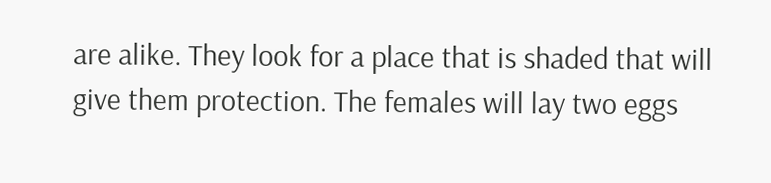are alike. They look for a place that is shaded that will give them protection. The females will lay two eggs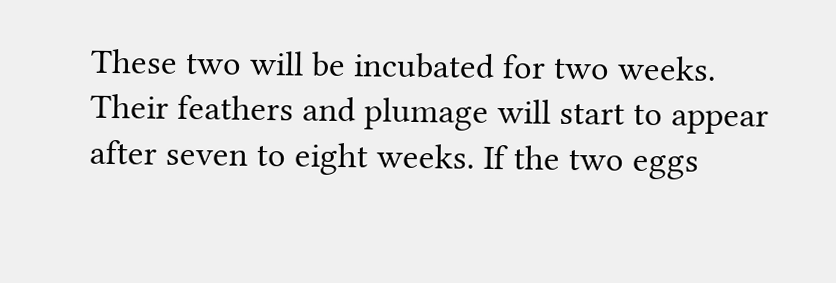These two will be incubated for two weeks. Their feathers and plumage will start to appear after seven to eight weeks. If the two eggs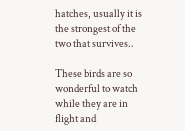hatches, usually it is the strongest of the two that survives..

These birds are so wonderful to watch while they are in flight and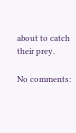about to catch their prey.

No comments: